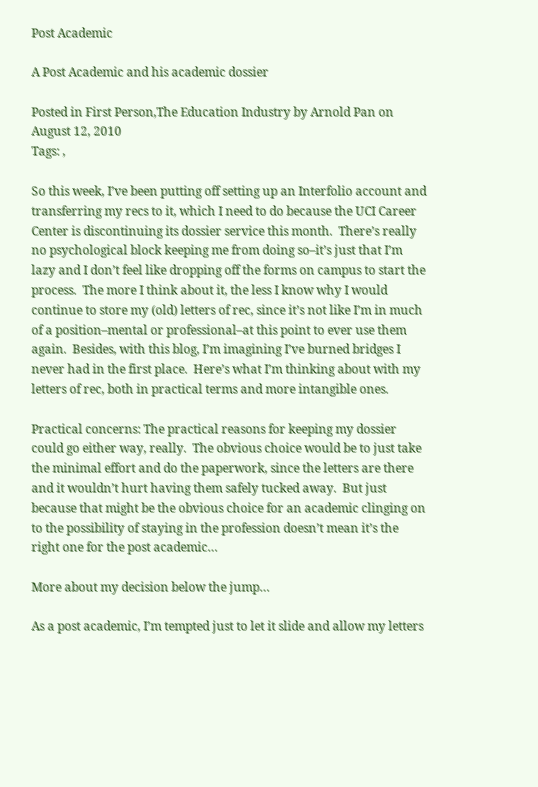Post Academic

A Post Academic and his academic dossier

Posted in First Person,The Education Industry by Arnold Pan on August 12, 2010
Tags: ,

So this week, I’ve been putting off setting up an Interfolio account and transferring my recs to it, which I need to do because the UCI Career Center is discontinuing its dossier service this month.  There’s really no psychological block keeping me from doing so–it’s just that I’m lazy and I don’t feel like dropping off the forms on campus to start the process.  The more I think about it, the less I know why I would continue to store my (old) letters of rec, since it’s not like I’m in much of a position–mental or professional–at this point to ever use them again.  Besides, with this blog, I’m imagining I’ve burned bridges I never had in the first place.  Here’s what I’m thinking about with my letters of rec, both in practical terms and more intangible ones.

Practical concerns: The practical reasons for keeping my dossier could go either way, really.  The obvious choice would be to just take the minimal effort and do the paperwork, since the letters are there and it wouldn’t hurt having them safely tucked away.  But just because that might be the obvious choice for an academic clinging on to the possibility of staying in the profession doesn’t mean it’s the right one for the post academic…

More about my decision below the jump…

As a post academic, I’m tempted just to let it slide and allow my letters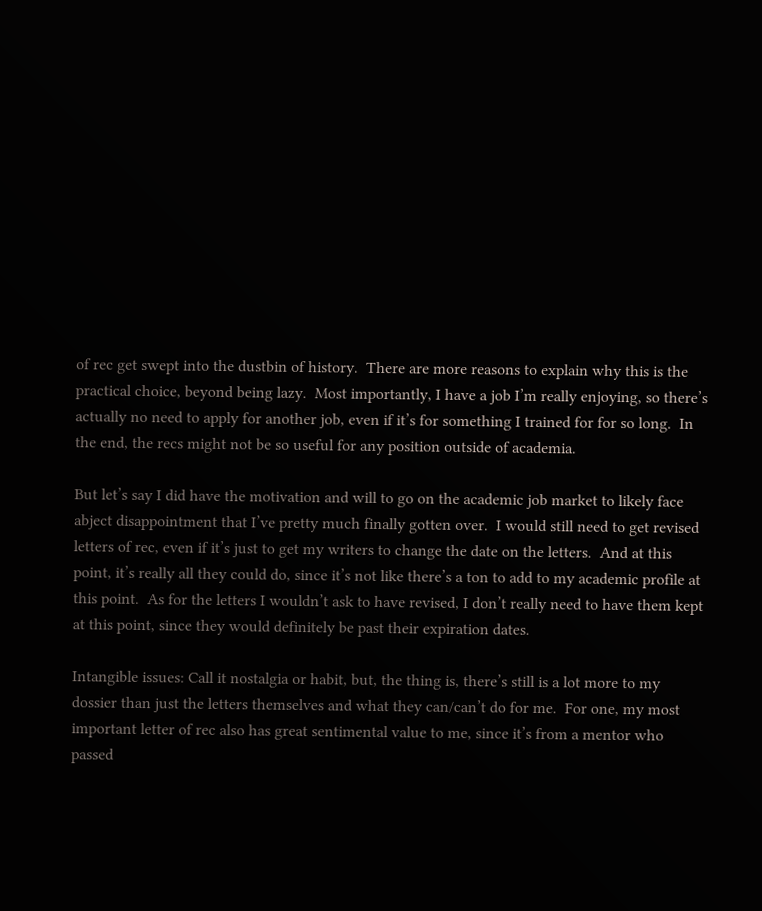of rec get swept into the dustbin of history.  There are more reasons to explain why this is the practical choice, beyond being lazy.  Most importantly, I have a job I’m really enjoying, so there’s actually no need to apply for another job, even if it’s for something I trained for for so long.  In the end, the recs might not be so useful for any position outside of academia.

But let’s say I did have the motivation and will to go on the academic job market to likely face abject disappointment that I’ve pretty much finally gotten over.  I would still need to get revised letters of rec, even if it’s just to get my writers to change the date on the letters.  And at this point, it’s really all they could do, since it’s not like there’s a ton to add to my academic profile at this point.  As for the letters I wouldn’t ask to have revised, I don’t really need to have them kept at this point, since they would definitely be past their expiration dates.

Intangible issues: Call it nostalgia or habit, but, the thing is, there’s still is a lot more to my dossier than just the letters themselves and what they can/can’t do for me.  For one, my most important letter of rec also has great sentimental value to me, since it’s from a mentor who passed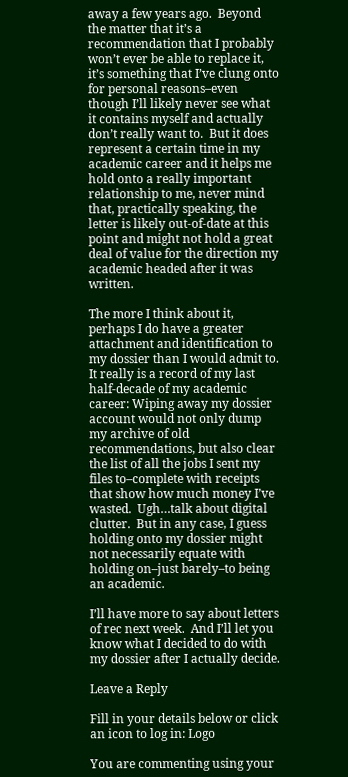away a few years ago.  Beyond the matter that it’s a recommendation that I probably won’t ever be able to replace it, it’s something that I’ve clung onto for personal reasons–even though I’ll likely never see what it contains myself and actually don’t really want to.  But it does represent a certain time in my academic career and it helps me hold onto a really important relationship to me, never mind that, practically speaking, the letter is likely out-of-date at this point and might not hold a great deal of value for the direction my academic headed after it was written.

The more I think about it, perhaps I do have a greater attachment and identification to my dossier than I would admit to.  It really is a record of my last half-decade of my academic career: Wiping away my dossier account would not only dump my archive of old recommendations, but also clear the list of all the jobs I sent my files to–complete with receipts that show how much money I’ve wasted.  Ugh…talk about digital clutter.  But in any case, I guess holding onto my dossier might not necessarily equate with holding on–just barely–to being an academic.

I’ll have more to say about letters of rec next week.  And I’ll let you know what I decided to do with my dossier after I actually decide.

Leave a Reply

Fill in your details below or click an icon to log in: Logo

You are commenting using your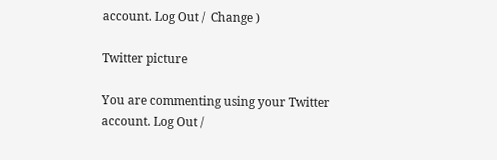account. Log Out /  Change )

Twitter picture

You are commenting using your Twitter account. Log Out /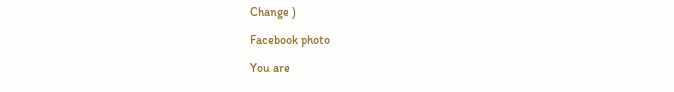Change )

Facebook photo

You are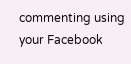commenting using your Facebook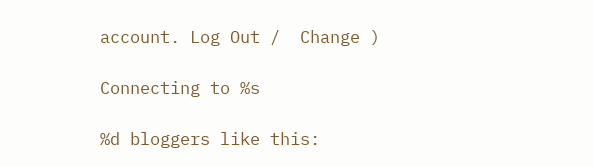account. Log Out /  Change )

Connecting to %s

%d bloggers like this: